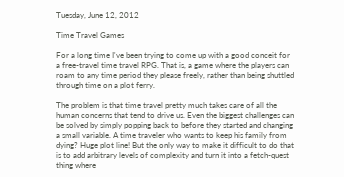Tuesday, June 12, 2012

Time Travel Games

For a long time I've been trying to come up with a good conceit for a free-travel time travel RPG. That is, a game where the players can roam to any time period they please freely, rather than being shuttled through time on a plot ferry.

The problem is that time travel pretty much takes care of all the human concerns that tend to drive us. Even the biggest challenges can be solved by simply popping back to before they started and changing a small variable. A time traveler who wants to keep his family from dying? Huge plot line! But the only way to make it difficult to do that is to add arbitrary levels of complexity and turn it into a fetch-quest thing where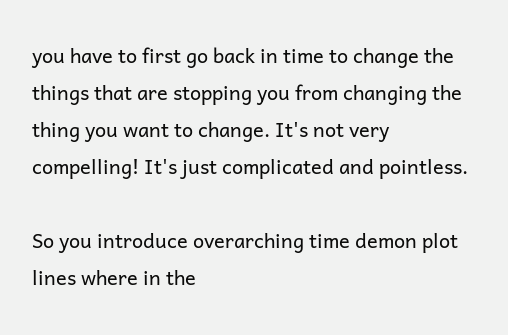you have to first go back in time to change the things that are stopping you from changing the thing you want to change. It's not very compelling! It's just complicated and pointless.

So you introduce overarching time demon plot lines where in the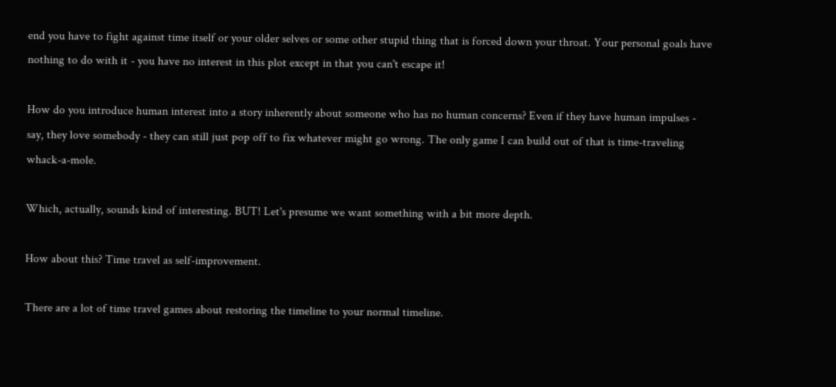end you have to fight against time itself or your older selves or some other stupid thing that is forced down your throat. Your personal goals have nothing to do with it - you have no interest in this plot except in that you can't escape it!

How do you introduce human interest into a story inherently about someone who has no human concerns? Even if they have human impulses - say, they love somebody - they can still just pop off to fix whatever might go wrong. The only game I can build out of that is time-traveling whack-a-mole.

Which, actually, sounds kind of interesting. BUT! Let's presume we want something with a bit more depth.

How about this? Time travel as self-improvement.

There are a lot of time travel games about restoring the timeline to your normal timeline.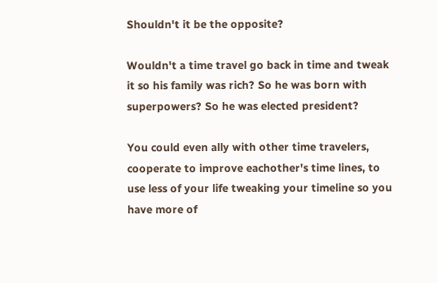Shouldn't it be the opposite?

Wouldn't a time travel go back in time and tweak it so his family was rich? So he was born with superpowers? So he was elected president?

You could even ally with other time travelers, cooperate to improve eachother's time lines, to use less of your life tweaking your timeline so you have more of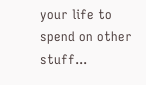your life to spend on other stuff...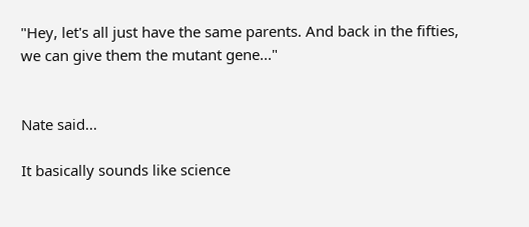"Hey, let's all just have the same parents. And back in the fifties, we can give them the mutant gene..."


Nate said...

It basically sounds like science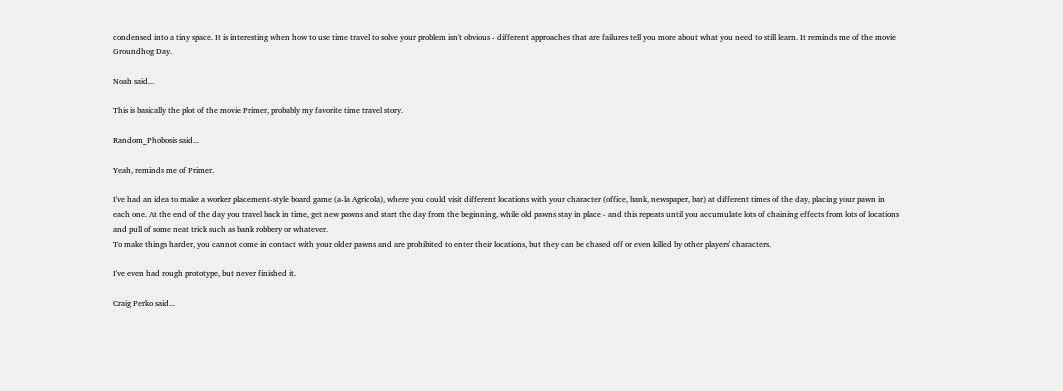condensed into a tiny space. It is interesting when how to use time travel to solve your problem isn't obvious - different approaches that are failures tell you more about what you need to still learn. It reminds me of the movie Groundhog Day.

Noah said...

This is basically the plot of the movie Primer, probably my favorite time travel story.

Random_Phobosis said...

Yeah, reminds me of Primer.

I've had an idea to make a worker placement-style board game (a-la Agricola), where you could visit different locations with your character (office, bank, newspaper, bar) at different times of the day, placing your pawn in each one. At the end of the day you travel back in time, get new pawns and start the day from the beginning, while old pawns stay in place - and this repeats until you accumulate lots of chaining effects from lots of locations and pull of some neat trick such as bank robbery or whatever.
To make things harder, you cannot come in contact with your older pawns and are prohibited to enter their locations, but they can be chased off or even killed by other players' characters.

I've even had rough prototype, but never finished it.

Craig Perko said...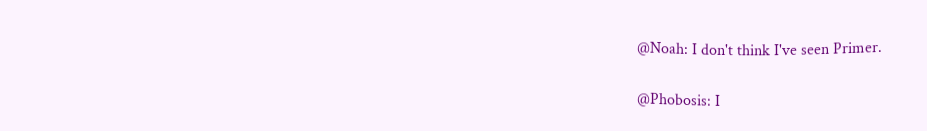@Noah: I don't think I've seen Primer.

@Phobosis: I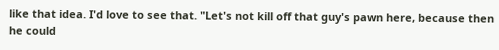like that idea. I'd love to see that. "Let's not kill off that guy's pawn here, because then he could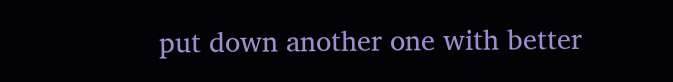put down another one with better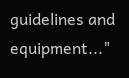guidelines and equipment..."